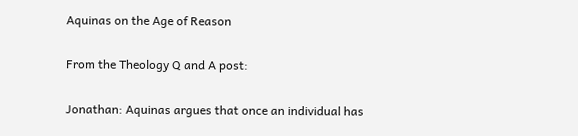Aquinas on the Age of Reason

From the Theology Q and A post:

Jonathan: Aquinas argues that once an individual has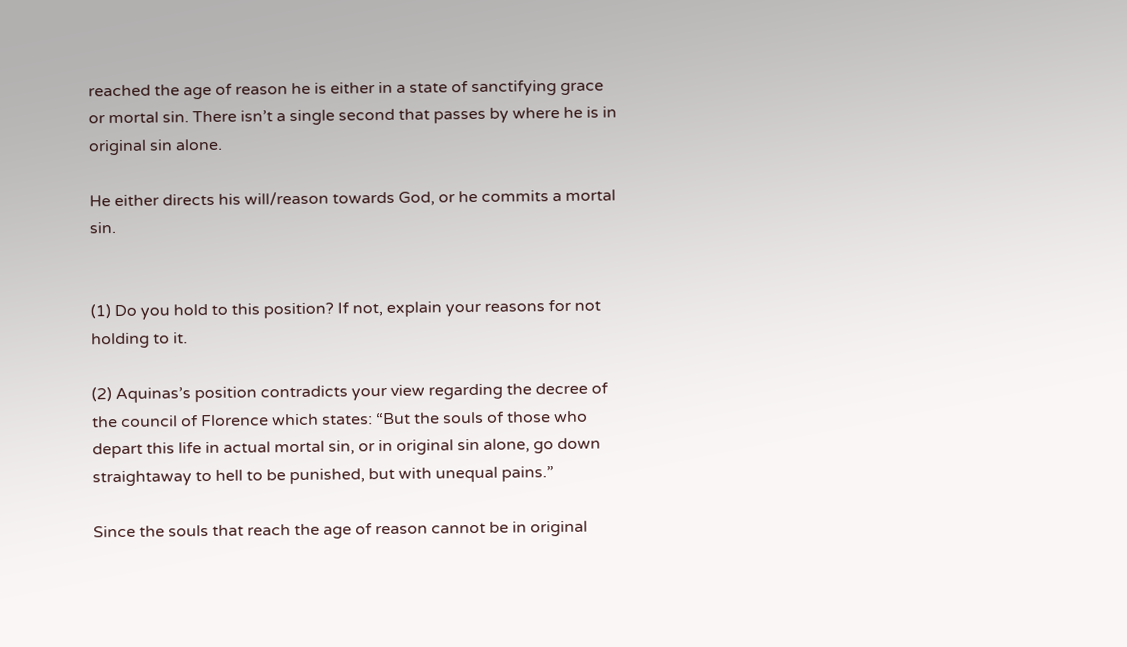reached the age of reason he is either in a state of sanctifying grace or mortal sin. There isn’t a single second that passes by where he is in original sin alone.

He either directs his will/reason towards God, or he commits a mortal sin.


(1) Do you hold to this position? If not, explain your reasons for not holding to it.

(2) Aquinas’s position contradicts your view regarding the decree of the council of Florence which states: “But the souls of those who depart this life in actual mortal sin, or in original sin alone, go down straightaway to hell to be punished, but with unequal pains.”

Since the souls that reach the age of reason cannot be in original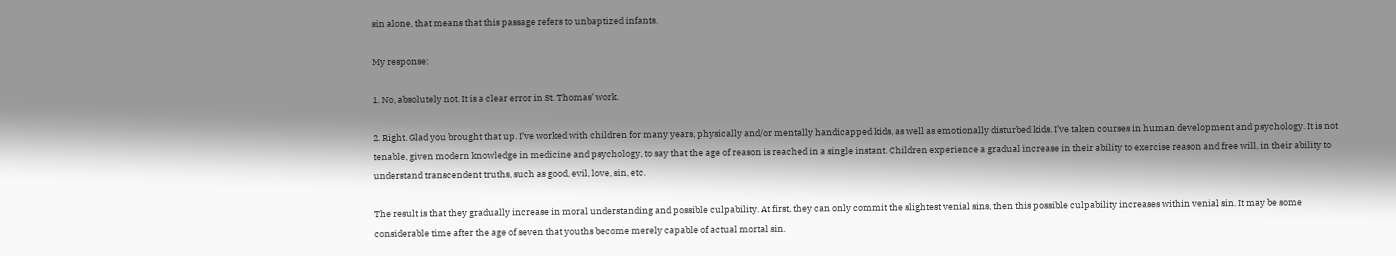sin alone, that means that this passage refers to unbaptized infants.

My response:

1. No, absolutely not. It is a clear error in St. Thomas’ work.

2. Right. Glad you brought that up. I’ve worked with children for many years, physically and/or mentally handicapped kids, as well as emotionally disturbed kids. I’ve taken courses in human development and psychology. It is not tenable, given modern knowledge in medicine and psychology, to say that the age of reason is reached in a single instant. Children experience a gradual increase in their ability to exercise reason and free will, in their ability to understand transcendent truths, such as good, evil, love, sin, etc.

The result is that they gradually increase in moral understanding and possible culpability. At first, they can only commit the slightest venial sins, then this possible culpability increases within venial sin. It may be some considerable time after the age of seven that youths become merely capable of actual mortal sin.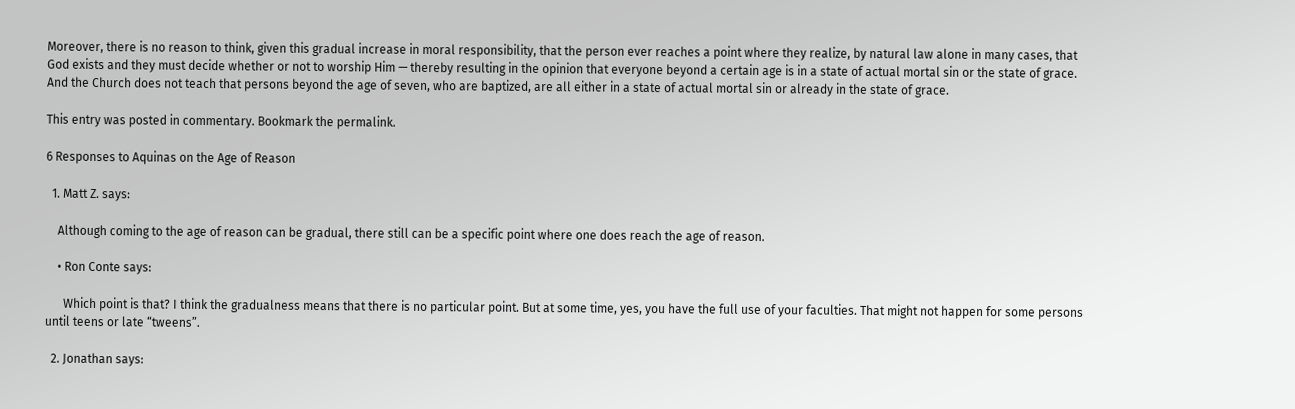Moreover, there is no reason to think, given this gradual increase in moral responsibility, that the person ever reaches a point where they realize, by natural law alone in many cases, that God exists and they must decide whether or not to worship Him — thereby resulting in the opinion that everyone beyond a certain age is in a state of actual mortal sin or the state of grace. And the Church does not teach that persons beyond the age of seven, who are baptized, are all either in a state of actual mortal sin or already in the state of grace.

This entry was posted in commentary. Bookmark the permalink.

6 Responses to Aquinas on the Age of Reason

  1. Matt Z. says:

    Although coming to the age of reason can be gradual, there still can be a specific point where one does reach the age of reason.

    • Ron Conte says:

      Which point is that? I think the gradualness means that there is no particular point. But at some time, yes, you have the full use of your faculties. That might not happen for some persons until teens or late “tweens”.

  2. Jonathan says: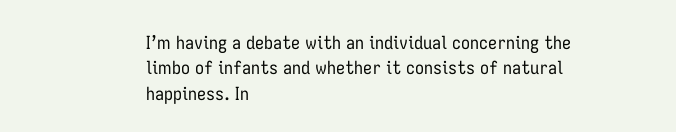I’m having a debate with an individual concerning the limbo of infants and whether it consists of natural happiness. In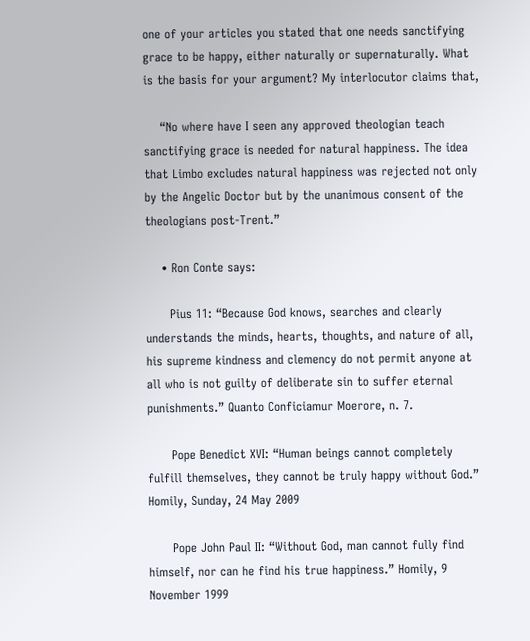one of your articles you stated that one needs sanctifying grace to be happy, either naturally or supernaturally. What is the basis for your argument? My interlocutor claims that,

    “No where have I seen any approved theologian teach sanctifying grace is needed for natural happiness. The idea that Limbo excludes natural happiness was rejected not only by the Angelic Doctor but by the unanimous consent of the theologians post-Trent.”

    • Ron Conte says:

      Pius 11: “Because God knows, searches and clearly understands the minds, hearts, thoughts, and nature of all, his supreme kindness and clemency do not permit anyone at all who is not guilty of deliberate sin to suffer eternal punishments.” Quanto Conficiamur Moerore, n. 7.

      Pope Benedict XVI: “Human beings cannot completely fulfill themselves, they cannot be truly happy without God.” Homily, Sunday, 24 May 2009

      Pope John Paul II: “Without God, man cannot fully find himself, nor can he find his true happiness.” Homily, 9 November 1999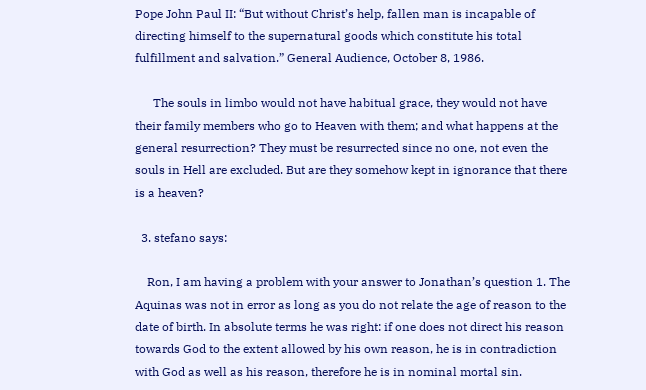Pope John Paul II: “But without Christ’s help, fallen man is incapable of directing himself to the supernatural goods which constitute his total fulfillment and salvation.” General Audience, October 8, 1986.

      The souls in limbo would not have habitual grace, they would not have their family members who go to Heaven with them; and what happens at the general resurrection? They must be resurrected since no one, not even the souls in Hell are excluded. But are they somehow kept in ignorance that there is a heaven?

  3. stefano says:

    Ron, I am having a problem with your answer to Jonathan’s question 1. The Aquinas was not in error as long as you do not relate the age of reason to the date of birth. In absolute terms he was right: if one does not direct his reason towards God to the extent allowed by his own reason, he is in contradiction with God as well as his reason, therefore he is in nominal mortal sin.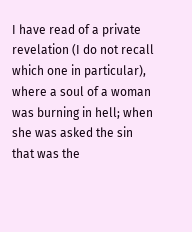I have read of a private revelation (I do not recall which one in particular), where a soul of a woman was burning in hell; when she was asked the sin that was the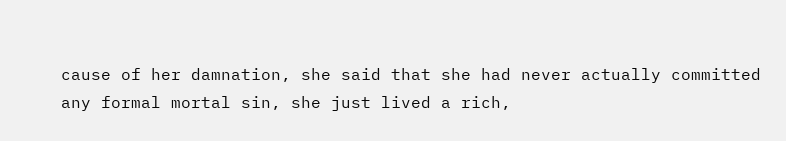cause of her damnation, she said that she had never actually committed any formal mortal sin, she just lived a rich,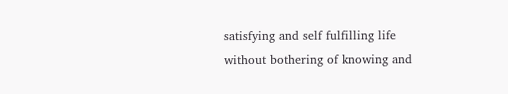satisfying and self fulfilling life without bothering of knowing and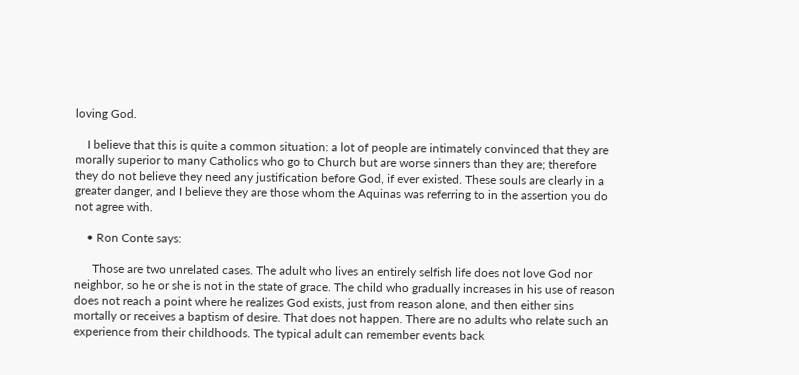loving God.

    I believe that this is quite a common situation: a lot of people are intimately convinced that they are morally superior to many Catholics who go to Church but are worse sinners than they are; therefore they do not believe they need any justification before God, if ever existed. These souls are clearly in a greater danger, and I believe they are those whom the Aquinas was referring to in the assertion you do not agree with.

    • Ron Conte says:

      Those are two unrelated cases. The adult who lives an entirely selfish life does not love God nor neighbor, so he or she is not in the state of grace. The child who gradually increases in his use of reason does not reach a point where he realizes God exists, just from reason alone, and then either sins mortally or receives a baptism of desire. That does not happen. There are no adults who relate such an experience from their childhoods. The typical adult can remember events back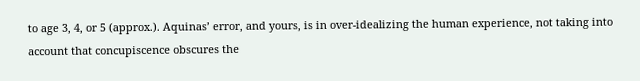to age 3, 4, or 5 (approx.). Aquinas’ error, and yours, is in over-idealizing the human experience, not taking into account that concupiscence obscures the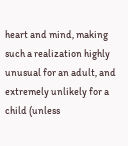heart and mind, making such a realization highly unusual for an adult, and extremely unlikely for a child (unless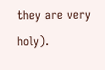they are very holy).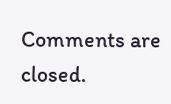Comments are closed.